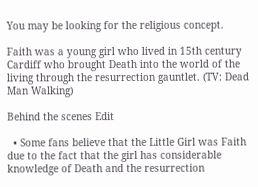You may be looking for the religious concept.

Faith was a young girl who lived in 15th century Cardiff who brought Death into the world of the living through the resurrection gauntlet. (TV: Dead Man Walking)

Behind the scenes Edit

  • Some fans believe that the Little Girl was Faith due to the fact that the girl has considerable knowledge of Death and the resurrection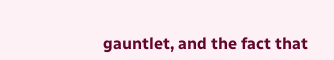gauntlet, and the fact that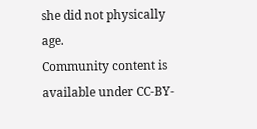she did not physically age.
Community content is available under CC-BY-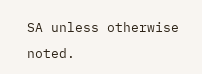SA unless otherwise noted.